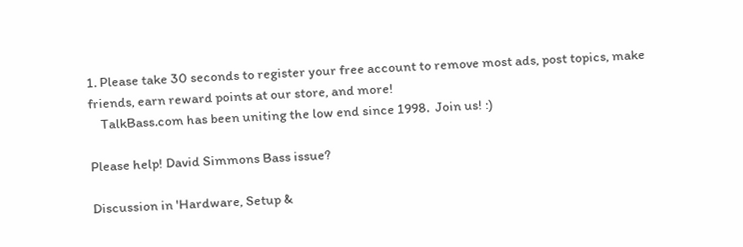1. Please take 30 seconds to register your free account to remove most ads, post topics, make friends, earn reward points at our store, and more!
    TalkBass.com has been uniting the low end since 1998.  Join us! :)

Please help! David Simmons Bass issue?

Discussion in 'Hardware, Setup &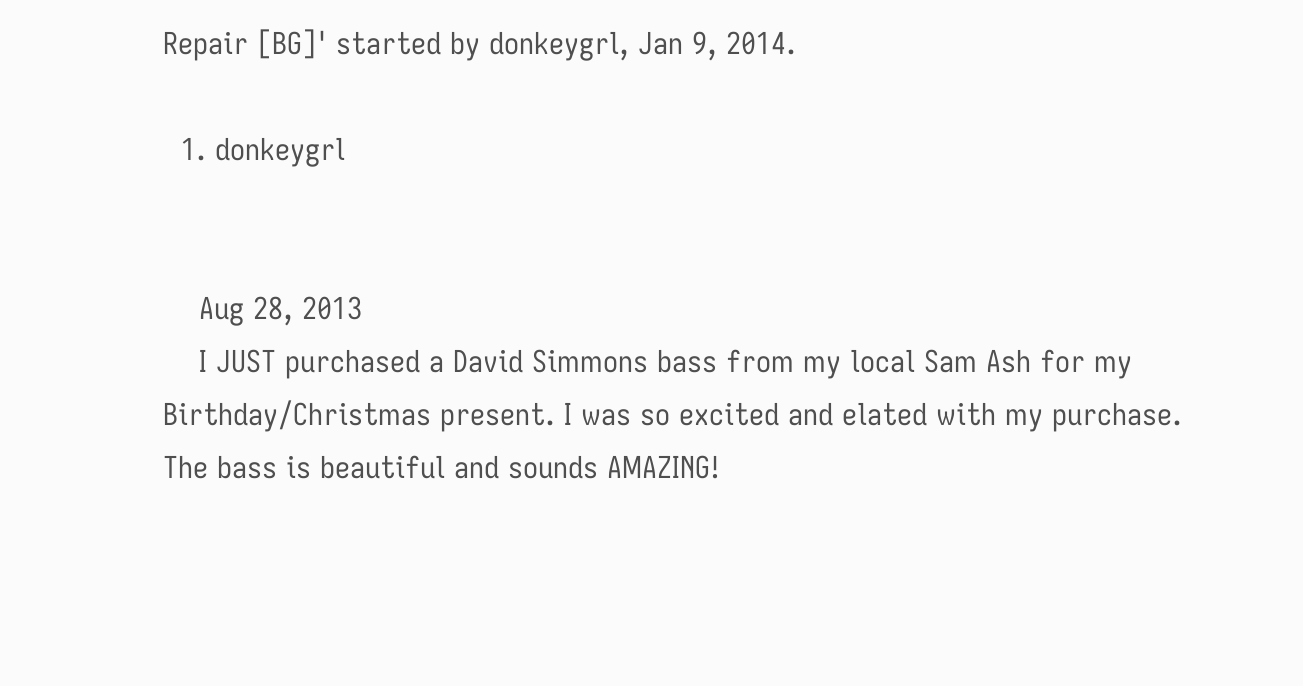Repair [BG]' started by donkeygrl, Jan 9, 2014.

  1. donkeygrl


    Aug 28, 2013
    I JUST purchased a David Simmons bass from my local Sam Ash for my Birthday/Christmas present. I was so excited and elated with my purchase. The bass is beautiful and sounds AMAZING!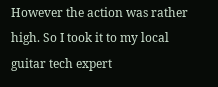However the action was rather high. So I took it to my local guitar tech expert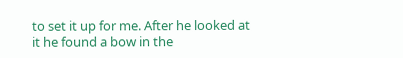to set it up for me. After he looked at it he found a bow in the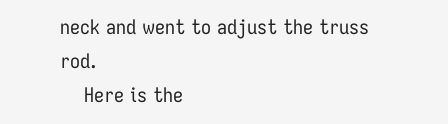neck and went to adjust the truss rod.
    Here is the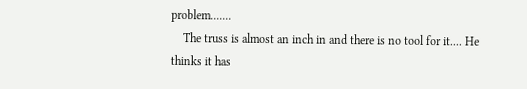problem.......
    The truss is almost an inch in and there is no tool for it.... He thinks it has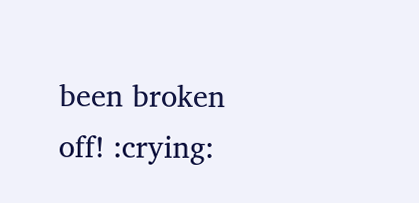been broken off! :crying: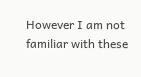However I am not familiar with these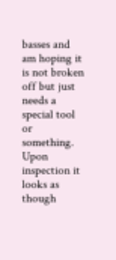basses and am hoping it is not broken off but just needs a special tool or something. Upon inspection it looks as though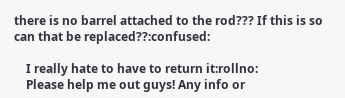there is no barrel attached to the rod??? If this is so can that be replaced??:confused:

    I really hate to have to return it:rollno:
    Please help me out guys! Any info or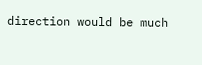direction would be much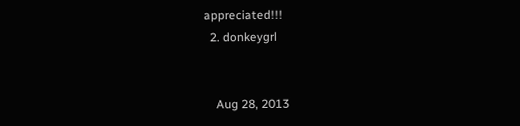appreciated!!!
  2. donkeygrl


    Aug 28, 2013